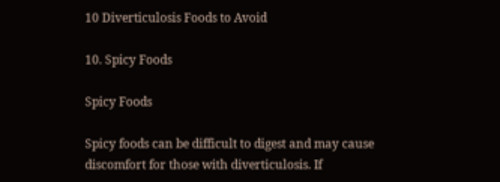10 Diverticulosis Foods to Avoid

10. Spicy Foods

Spicy Foods

Spicy foods can be difficult to digest and may cause discomfort for those with diverticulosis. If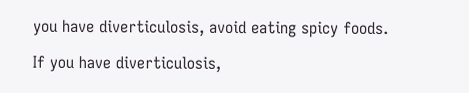you have diverticulosis, avoid eating spicy foods.

If you have diverticulosis,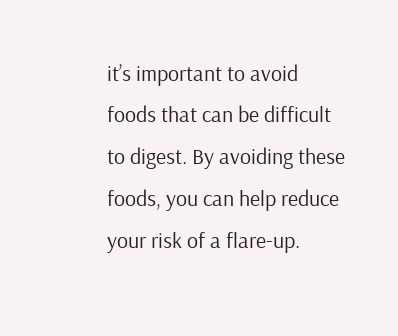it’s important to avoid foods that can be difficult to digest. By avoiding these foods, you can help reduce your risk of a flare-up.